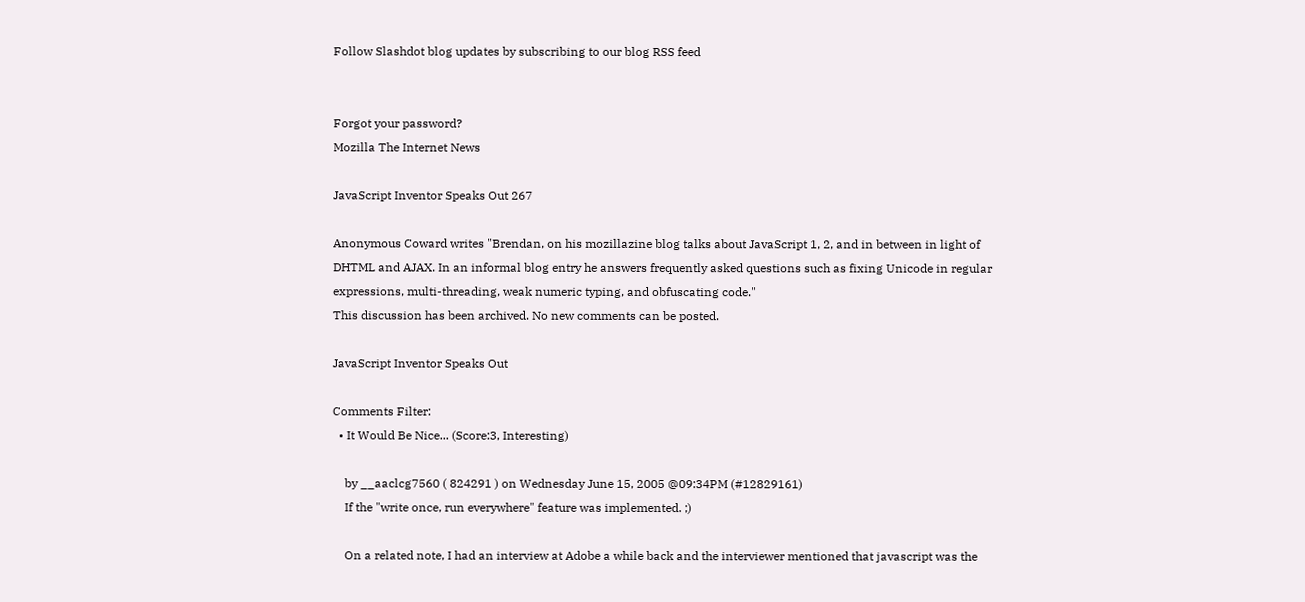Follow Slashdot blog updates by subscribing to our blog RSS feed


Forgot your password?
Mozilla The Internet News

JavaScript Inventor Speaks Out 267

Anonymous Coward writes "Brendan, on his mozillazine blog talks about JavaScript 1, 2, and in between in light of DHTML and AJAX. In an informal blog entry he answers frequently asked questions such as fixing Unicode in regular expressions, multi-threading, weak numeric typing, and obfuscating code."
This discussion has been archived. No new comments can be posted.

JavaScript Inventor Speaks Out

Comments Filter:
  • It Would Be Nice... (Score:3, Interesting)

    by __aaclcg7560 ( 824291 ) on Wednesday June 15, 2005 @09:34PM (#12829161)
    If the "write once, run everywhere" feature was implemented. ;)

    On a related note, I had an interview at Adobe a while back and the interviewer mentioned that javascript was the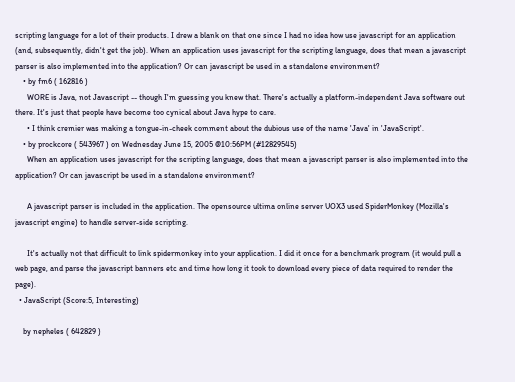scripting language for a lot of their products. I drew a blank on that one since I had no idea how use javascript for an application (and, subsequently, didn't get the job). When an application uses javascript for the scripting language, does that mean a javascript parser is also implemented into the application? Or can javascript be used in a standalone environment?
    • by fm6 ( 162816 )
      WORE is Java, not Javascript -- though I'm guessing you knew that. There's actually a platform-independent Java software out there. It's just that people have become too cynical about Java hype to care.
      • I think cremier was making a tongue-in-cheek comment about the dubious use of the name 'Java' in 'JavaScript'.
    • by prockcore ( 543967 ) on Wednesday June 15, 2005 @10:56PM (#12829545)
      When an application uses javascript for the scripting language, does that mean a javascript parser is also implemented into the application? Or can javascript be used in a standalone environment?

      A javascript parser is included in the application. The opensource ultima online server UOX3 used SpiderMonkey (Mozilla's javascript engine) to handle server-side scripting.

      It's actually not that difficult to link spidermonkey into your application. I did it once for a benchmark program (it would pull a web page, and parse the javascript banners etc and time how long it took to download every piece of data required to render the page).
  • JavaScript (Score:5, Interesting)

    by nepheles ( 642829 )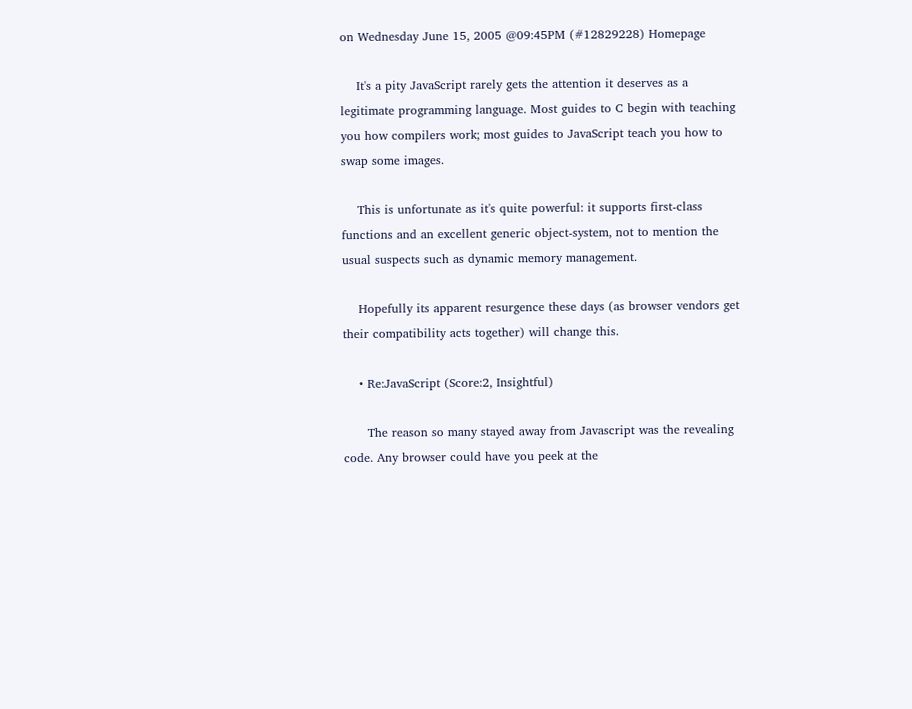on Wednesday June 15, 2005 @09:45PM (#12829228) Homepage

    It's a pity JavaScript rarely gets the attention it deserves as a legitimate programming language. Most guides to C begin with teaching you how compilers work; most guides to JavaScript teach you how to swap some images.

    This is unfortunate as it's quite powerful: it supports first-class functions and an excellent generic object-system, not to mention the usual suspects such as dynamic memory management.

    Hopefully its apparent resurgence these days (as browser vendors get their compatibility acts together) will change this.

    • Re:JavaScript (Score:2, Insightful)

      The reason so many stayed away from Javascript was the revealing code. Any browser could have you peek at the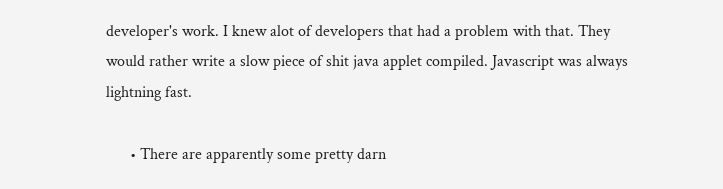developer's work. I knew alot of developers that had a problem with that. They would rather write a slow piece of shit java applet compiled. Javascript was always lightning fast.

      • There are apparently some pretty darn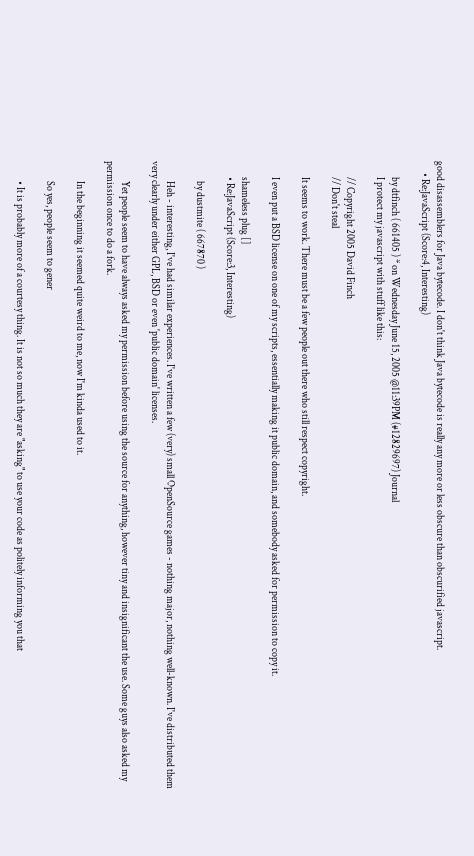good disassemblers for Java bytecode. I don't think Java bytecode is really any more or less obscure than obscurified javascript.
      • Re:JavaScript (Score:4, Interesting)

        by dtfinch ( 661405 ) * on Wednesday June 15, 2005 @11:39PM (#12829697) Journal
        I protect my javascript with stuff like this:

        // Copyright 2005 David Finch
        // Don't steal

        It seems to work. There must be a few people out there who still respect copyright.

        I even put a BSD license on one of my scripts, essentially making it public domain, and somebody asked for permission to copy it.

        shameless plug []
        • Re:JavaScript (Score:3, Interesting)

          by dustmite ( 667870 )

          Heh - interesting, I've had similar experiences. I've written a few (very) small OpenSource games - nothing major, nothing well-known. I've distributed them very clearly under either GPL, BSD or even 'public domain' licenses.

          Yet people seem to have always asked my permission before using the source for anything, however tiny and insignificant the use. Some guys also asked my permission once to do a fork.

          In the beginning it seemed quite weird to me, now I'm kinda used to it.

          So yes, people seem to gener

          • It is probably more of a courtesy thing. It is not so much they are "asking" to use your code as politely informing you that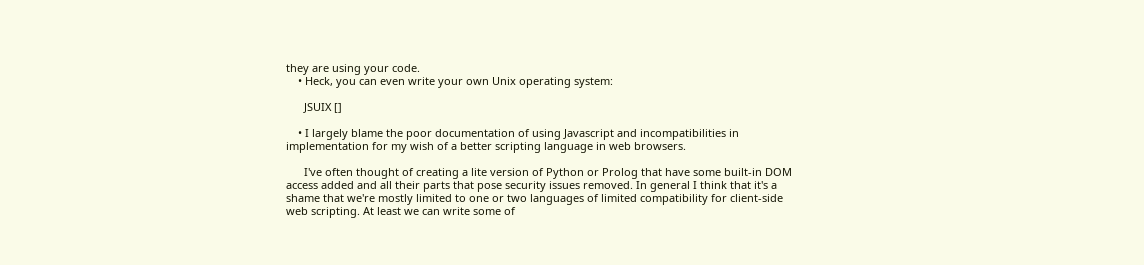they are using your code.
    • Heck, you can even write your own Unix operating system:

      JSUIX []

    • I largely blame the poor documentation of using Javascript and incompatibilities in implementation for my wish of a better scripting language in web browsers.

      I've often thought of creating a lite version of Python or Prolog that have some built-in DOM access added and all their parts that pose security issues removed. In general I think that it's a shame that we're mostly limited to one or two languages of limited compatibility for client-side web scripting. At least we can write some of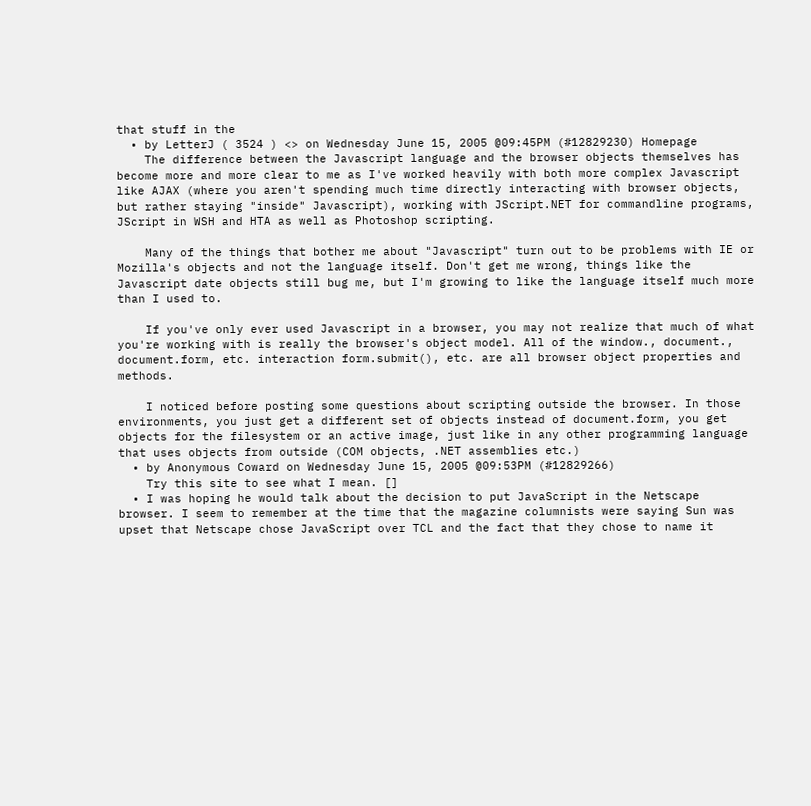that stuff in the
  • by LetterJ ( 3524 ) <> on Wednesday June 15, 2005 @09:45PM (#12829230) Homepage
    The difference between the Javascript language and the browser objects themselves has become more and more clear to me as I've worked heavily with both more complex Javascript like AJAX (where you aren't spending much time directly interacting with browser objects, but rather staying "inside" Javascript), working with JScript.NET for commandline programs, JScript in WSH and HTA as well as Photoshop scripting.

    Many of the things that bother me about "Javascript" turn out to be problems with IE or Mozilla's objects and not the language itself. Don't get me wrong, things like the Javascript date objects still bug me, but I'm growing to like the language itself much more than I used to.

    If you've only ever used Javascript in a browser, you may not realize that much of what you're working with is really the browser's object model. All of the window., document., document.form, etc. interaction form.submit(), etc. are all browser object properties and methods.

    I noticed before posting some questions about scripting outside the browser. In those environments, you just get a different set of objects instead of document.form, you get objects for the filesystem or an active image, just like in any other programming language that uses objects from outside (COM objects, .NET assemblies etc.)
  • by Anonymous Coward on Wednesday June 15, 2005 @09:53PM (#12829266)
    Try this site to see what I mean. []
  • I was hoping he would talk about the decision to put JavaScript in the Netscape browser. I seem to remember at the time that the magazine columnists were saying Sun was upset that Netscape chose JavaScript over TCL and the fact that they chose to name it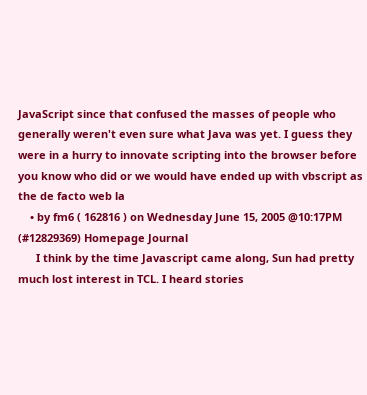JavaScript since that confused the masses of people who generally weren't even sure what Java was yet. I guess they were in a hurry to innovate scripting into the browser before you know who did or we would have ended up with vbscript as the de facto web la
    • by fm6 ( 162816 ) on Wednesday June 15, 2005 @10:17PM (#12829369) Homepage Journal
      I think by the time Javascript came along, Sun had pretty much lost interest in TCL. I heard stories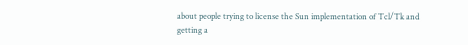about people trying to license the Sun implementation of Tcl/Tk and getting a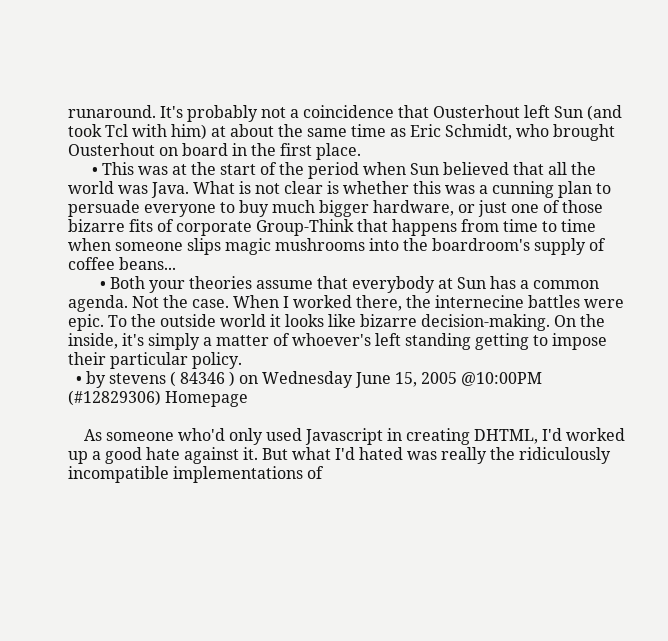runaround. It's probably not a coincidence that Ousterhout left Sun (and took Tcl with him) at about the same time as Eric Schmidt, who brought Ousterhout on board in the first place.
      • This was at the start of the period when Sun believed that all the world was Java. What is not clear is whether this was a cunning plan to persuade everyone to buy much bigger hardware, or just one of those bizarre fits of corporate Group-Think that happens from time to time when someone slips magic mushrooms into the boardroom's supply of coffee beans...
        • Both your theories assume that everybody at Sun has a common agenda. Not the case. When I worked there, the internecine battles were epic. To the outside world it looks like bizarre decision-making. On the inside, it's simply a matter of whoever's left standing getting to impose their particular policy.
  • by stevens ( 84346 ) on Wednesday June 15, 2005 @10:00PM (#12829306) Homepage

    As someone who'd only used Javascript in creating DHTML, I'd worked up a good hate against it. But what I'd hated was really the ridiculously incompatible implementations of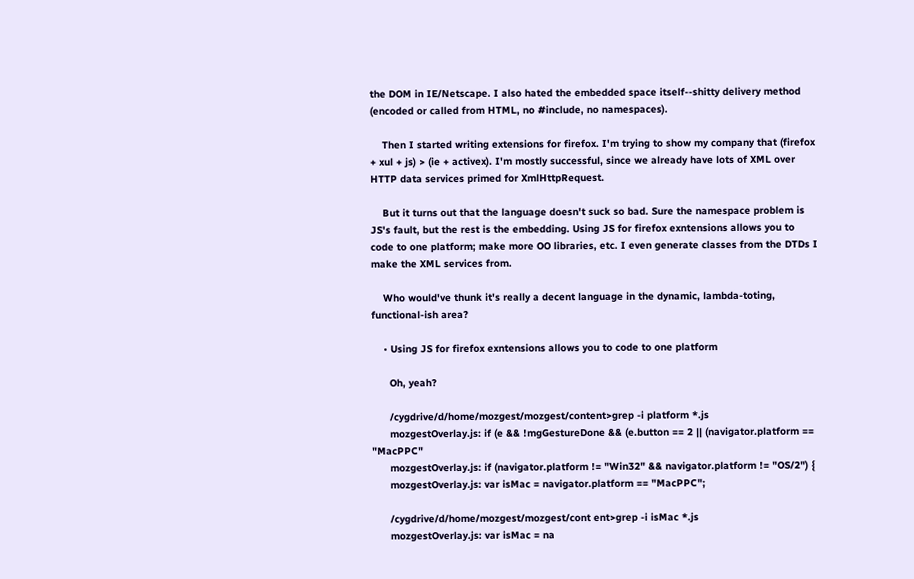the DOM in IE/Netscape. I also hated the embedded space itself--shitty delivery method (encoded or called from HTML, no #include, no namespaces).

    Then I started writing extensions for firefox. I'm trying to show my company that (firefox + xul + js) > (ie + activex). I'm mostly successful, since we already have lots of XML over HTTP data services primed for XmlHttpRequest.

    But it turns out that the language doesn't suck so bad. Sure the namespace problem is JS's fault, but the rest is the embedding. Using JS for firefox exntensions allows you to code to one platform; make more OO libraries, etc. I even generate classes from the DTDs I make the XML services from.

    Who would've thunk it's really a decent language in the dynamic, lambda-toting, functional-ish area?

    • Using JS for firefox exntensions allows you to code to one platform

      Oh, yeah?

      /cygdrive/d/home/mozgest/mozgest/content>grep -i platform *.js
      mozgestOverlay.js: if (e && !mgGestureDone && (e.button == 2 || (navigator.platform == "MacPPC"
      mozgestOverlay.js: if (navigator.platform != "Win32" && navigator.platform != "OS/2") {
      mozgestOverlay.js: var isMac = navigator.platform == "MacPPC";

      /cygdrive/d/home/mozgest/mozgest/cont ent>grep -i isMac *.js
      mozgestOverlay.js: var isMac = na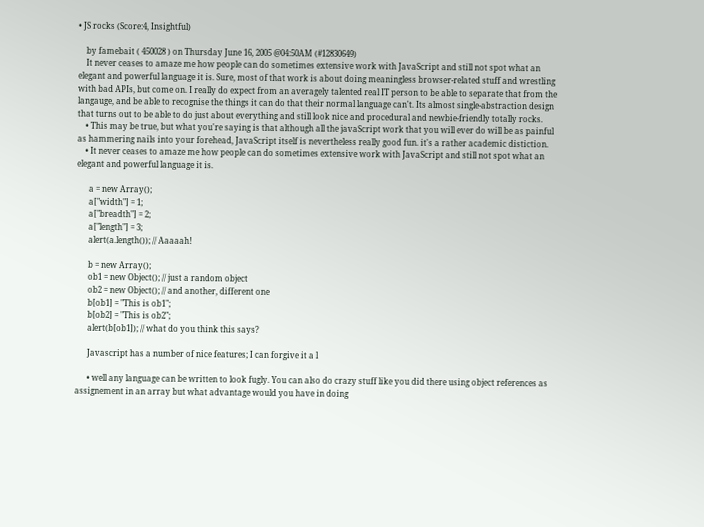• JS rocks (Score:4, Insightful)

    by famebait ( 450028 ) on Thursday June 16, 2005 @04:50AM (#12830649)
    It never ceases to amaze me how people can do sometimes extensive work with JavaScript and still not spot what an elegant and powerful language it is. Sure, most of that work is about doing meaningless browser-related stuff and wrestling with bad APIs, but come on. I really do expect from an averagely talented real IT person to be able to separate that from the langauge, and be able to recognise the things it can do that their normal language can't. Its almost single-abstraction design that turns out to be able to do just about everything and still look nice and procedural and newbie-friendly totally rocks.
    • This may be true, but what you're saying is that although all the javaScript work that you will ever do will be as painful as hammering nails into your forehead, JavaScript itself is nevertheless really good fun. it's a rather academic distiction.
    • It never ceases to amaze me how people can do sometimes extensive work with JavaScript and still not spot what an elegant and powerful language it is.

      a = new Array();
      a["width"] = 1;
      a["breadth"] = 2;
      a["length"] = 3;
      alert(a.length()); // Aaaaah!

      b = new Array();
      ob1 = new Object(); // just a random object
      ob2 = new Object(); // and another, different one
      b[ob1] = "This is ob1";
      b[ob2] = "This is ob2";
      alert(b[ob1]); // what do you think this says?

      Javascript has a number of nice features; I can forgive it a l

      • well any language can be written to look fugly. You can also do crazy stuff like you did there using object references as assignement in an array but what advantage would you have in doing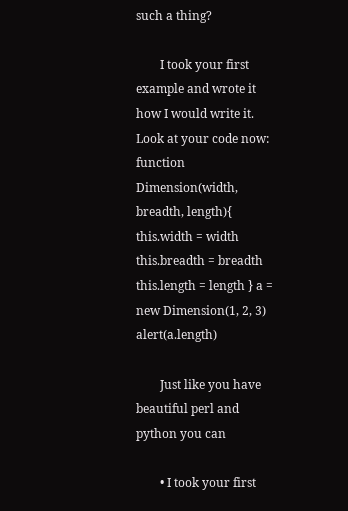such a thing?

        I took your first example and wrote it how I would write it. Look at your code now: function Dimension(width, breadth, length){ this.width = width this.breadth = breadth this.length = length } a = new Dimension(1, 2, 3) alert(a.length)

        Just like you have beautiful perl and python you can

        • I took your first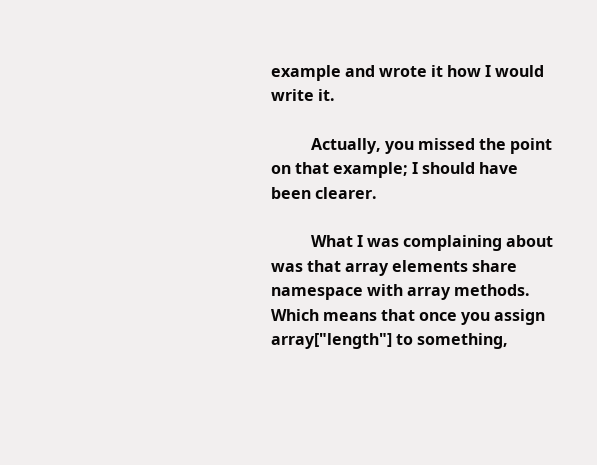example and wrote it how I would write it.

          Actually, you missed the point on that example; I should have been clearer.

          What I was complaining about was that array elements share namespace with array methods. Which means that once you assign array["length"] to something,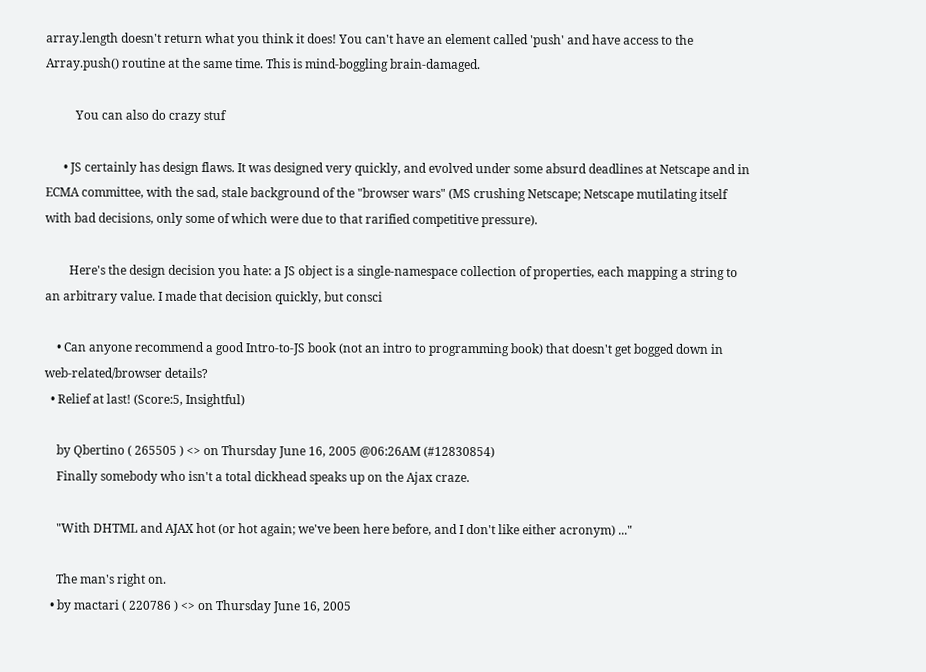array.length doesn't return what you think it does! You can't have an element called 'push' and have access to the Array.push() routine at the same time. This is mind-boggling brain-damaged.

          You can also do crazy stuf

      • JS certainly has design flaws. It was designed very quickly, and evolved under some absurd deadlines at Netscape and in ECMA committee, with the sad, stale background of the "browser wars" (MS crushing Netscape; Netscape mutilating itself with bad decisions, only some of which were due to that rarified competitive pressure).

        Here's the design decision you hate: a JS object is a single-namespace collection of properties, each mapping a string to an arbitrary value. I made that decision quickly, but consci

    • Can anyone recommend a good Intro-to-JS book (not an intro to programming book) that doesn't get bogged down in web-related/browser details?
  • Relief at last! (Score:5, Insightful)

    by Qbertino ( 265505 ) <> on Thursday June 16, 2005 @06:26AM (#12830854)
    Finally somebody who isn't a total dickhead speaks up on the Ajax craze.

    "With DHTML and AJAX hot (or hot again; we've been here before, and I don't like either acronym) ..."

    The man's right on.
  • by mactari ( 220786 ) <> on Thursday June 16, 2005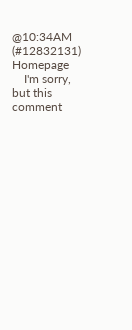@10:34AM (#12832131) Homepage
    I'm sorry, but this comment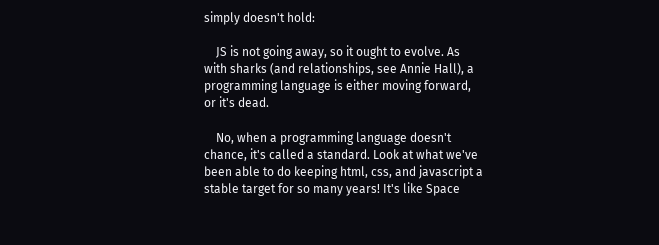simply doesn't hold:

    JS is not going away, so it ought to evolve. As with sharks (and relationships, see Annie Hall), a programming language is either moving forward, or it's dead.

    No, when a programming language doesn't chance, it's called a standard. Look at what we've been able to do keeping html, css, and javascript a stable target for so many years! It's like Space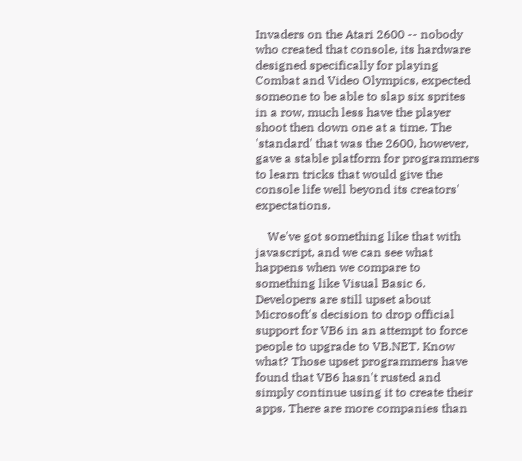Invaders on the Atari 2600 -- nobody who created that console, its hardware designed specifically for playing Combat and Video Olympics, expected someone to be able to slap six sprites in a row, much less have the player shoot then down one at a time. The 'standard' that was the 2600, however, gave a stable platform for programmers to learn tricks that would give the console life well beyond its creators' expectations.

    We've got something like that with javascript, and we can see what happens when we compare to something like Visual Basic 6. Developers are still upset about Microsoft's decision to drop official support for VB6 in an attempt to force people to upgrade to VB.NET. Know what? Those upset programmers have found that VB6 hasn't rusted and simply continue using it to create their apps. There are more companies than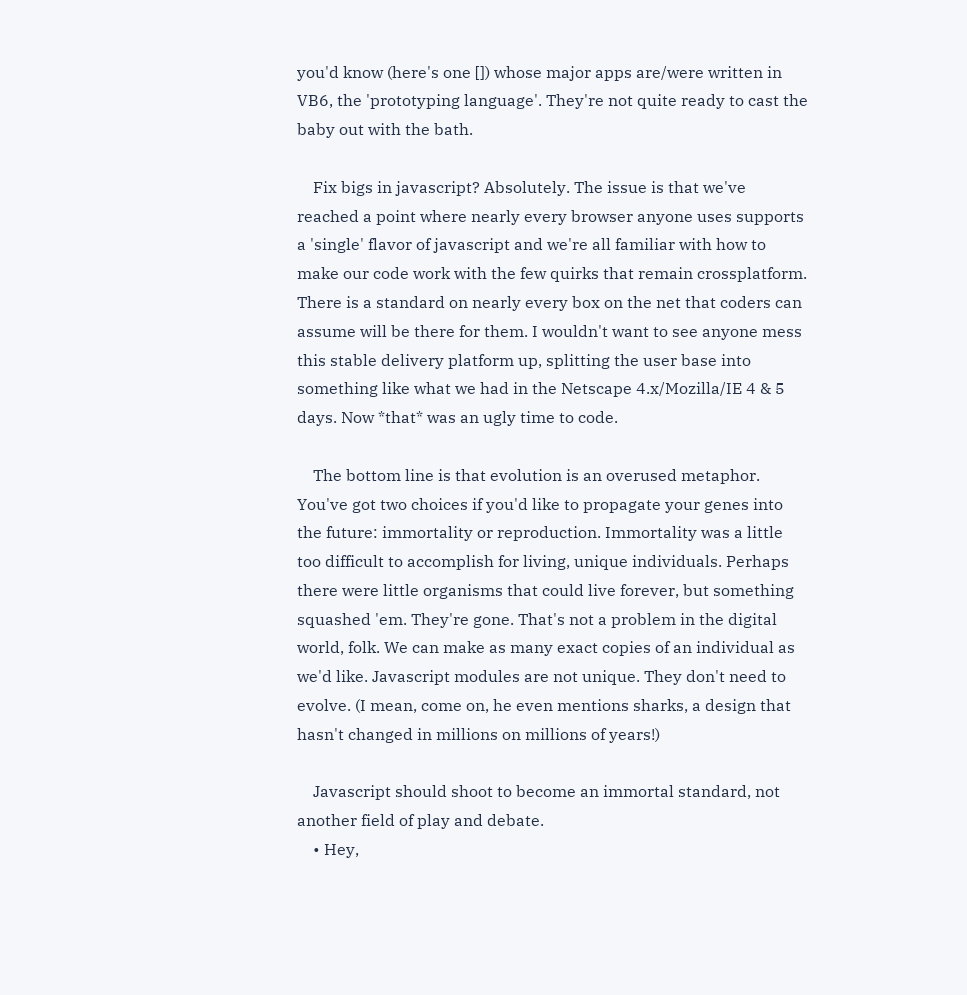you'd know (here's one []) whose major apps are/were written in VB6, the 'prototyping language'. They're not quite ready to cast the baby out with the bath.

    Fix bigs in javascript? Absolutely. The issue is that we've reached a point where nearly every browser anyone uses supports a 'single' flavor of javascript and we're all familiar with how to make our code work with the few quirks that remain crossplatform. There is a standard on nearly every box on the net that coders can assume will be there for them. I wouldn't want to see anyone mess this stable delivery platform up, splitting the user base into something like what we had in the Netscape 4.x/Mozilla/IE 4 & 5 days. Now *that* was an ugly time to code.

    The bottom line is that evolution is an overused metaphor. You've got two choices if you'd like to propagate your genes into the future: immortality or reproduction. Immortality was a little too difficult to accomplish for living, unique individuals. Perhaps there were little organisms that could live forever, but something squashed 'em. They're gone. That's not a problem in the digital world, folk. We can make as many exact copies of an individual as we'd like. Javascript modules are not unique. They don't need to evolve. (I mean, come on, he even mentions sharks, a design that hasn't changed in millions on millions of years!)

    Javascript should shoot to become an immortal standard, not another field of play and debate.
    • Hey,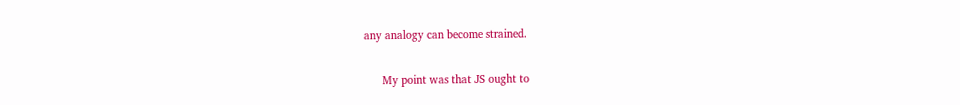any analogy can become strained.

      My point was that JS ought to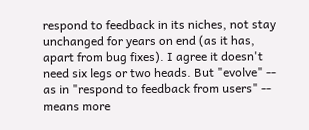respond to feedback in its niches, not stay unchanged for years on end (as it has, apart from bug fixes). I agree it doesn't need six legs or two heads. But "evolve" -- as in "respond to feedback from users" -- means more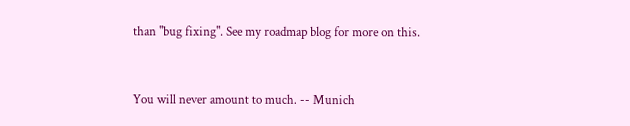than "bug fixing". See my roadmap blog for more on this.


You will never amount to much. -- Munich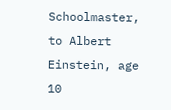Schoolmaster, to Albert Einstein, age 10